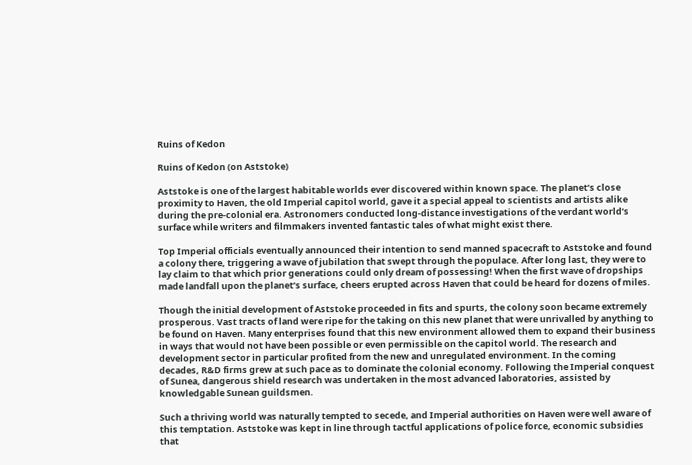Ruins of Kedon

Ruins of Kedon (on Aststoke)

Aststoke is one of the largest habitable worlds ever discovered within known space. The planet’s close proximity to Haven, the old Imperial capitol world, gave it a special appeal to scientists and artists alike during the pre-colonial era. Astronomers conducted long-distance investigations of the verdant world’s surface while writers and filmmakers invented fantastic tales of what might exist there.

Top Imperial officials eventually announced their intention to send manned spacecraft to Aststoke and found a colony there, triggering a wave of jubilation that swept through the populace. After long last, they were to lay claim to that which prior generations could only dream of possessing! When the first wave of dropships made landfall upon the planet’s surface, cheers erupted across Haven that could be heard for dozens of miles.

Though the initial development of Aststoke proceeded in fits and spurts, the colony soon became extremely prosperous. Vast tracts of land were ripe for the taking on this new planet that were unrivalled by anything to be found on Haven. Many enterprises found that this new environment allowed them to expand their business in ways that would not have been possible or even permissible on the capitol world. The research and development sector in particular profited from the new and unregulated environment. In the coming decades, R&D firms grew at such pace as to dominate the colonial economy. Following the Imperial conquest of Sunea, dangerous shield research was undertaken in the most advanced laboratories, assisted by knowledgable Sunean guildsmen.

Such a thriving world was naturally tempted to secede, and Imperial authorities on Haven were well aware of this temptation. Aststoke was kept in line through tactful applications of police force, economic subsidies that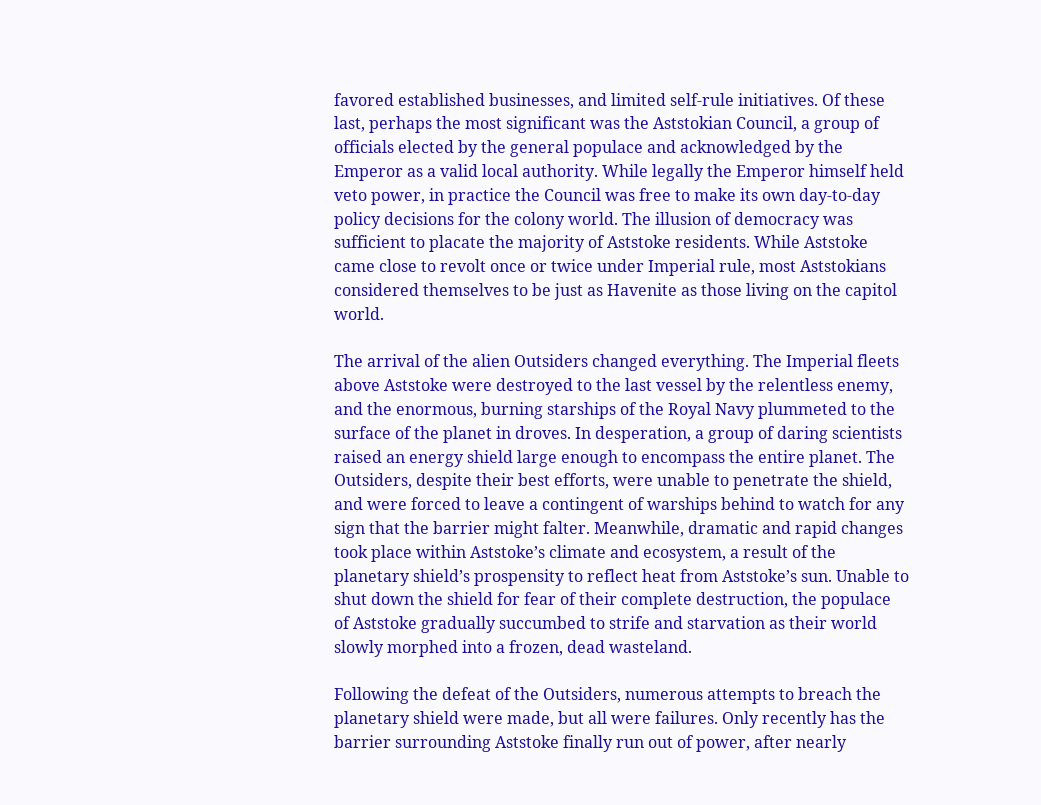favored established businesses, and limited self-rule initiatives. Of these last, perhaps the most significant was the Aststokian Council, a group of officials elected by the general populace and acknowledged by the Emperor as a valid local authority. While legally the Emperor himself held veto power, in practice the Council was free to make its own day-to-day policy decisions for the colony world. The illusion of democracy was sufficient to placate the majority of Aststoke residents. While Aststoke came close to revolt once or twice under Imperial rule, most Aststokians considered themselves to be just as Havenite as those living on the capitol world.

The arrival of the alien Outsiders changed everything. The Imperial fleets above Aststoke were destroyed to the last vessel by the relentless enemy, and the enormous, burning starships of the Royal Navy plummeted to the surface of the planet in droves. In desperation, a group of daring scientists raised an energy shield large enough to encompass the entire planet. The Outsiders, despite their best efforts, were unable to penetrate the shield, and were forced to leave a contingent of warships behind to watch for any sign that the barrier might falter. Meanwhile, dramatic and rapid changes took place within Aststoke’s climate and ecosystem, a result of the planetary shield’s prospensity to reflect heat from Aststoke’s sun. Unable to shut down the shield for fear of their complete destruction, the populace of Aststoke gradually succumbed to strife and starvation as their world slowly morphed into a frozen, dead wasteland.

Following the defeat of the Outsiders, numerous attempts to breach the planetary shield were made, but all were failures. Only recently has the barrier surrounding Aststoke finally run out of power, after nearly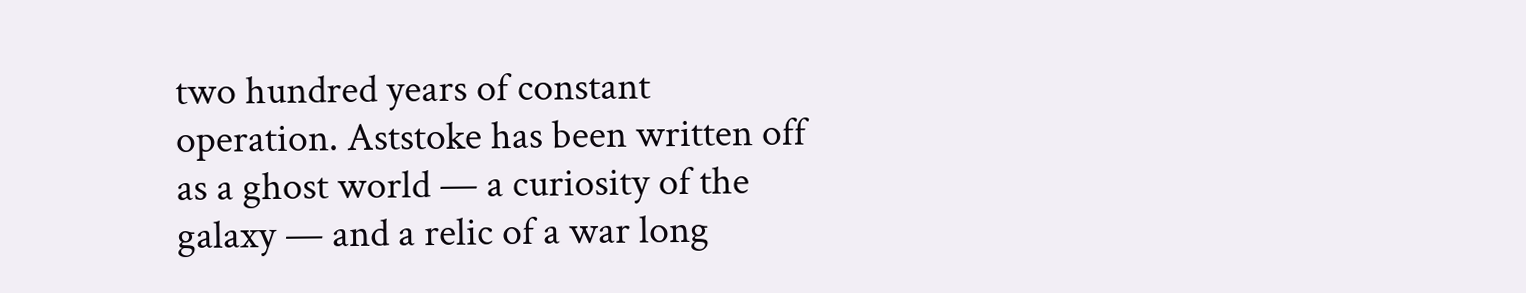two hundred years of constant operation. Aststoke has been written off as a ghost world — a curiosity of the galaxy — and a relic of a war long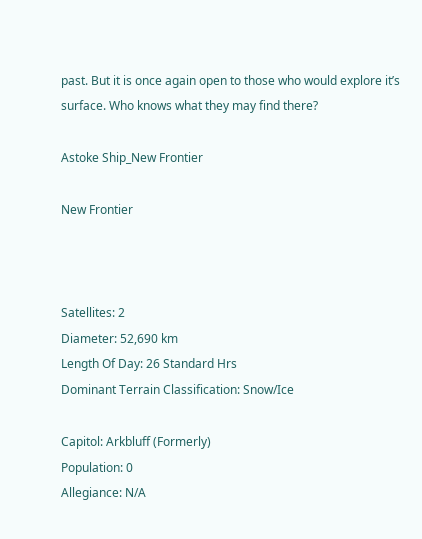past. But it is once again open to those who would explore it’s surface. Who knows what they may find there?

Astoke Ship_New Frontier

New Frontier



Satellites: 2
Diameter: 52,690 km
Length Of Day: 26 Standard Hrs
Dominant Terrain Classification: Snow/Ice

Capitol: Arkbluff (Formerly)
Population: 0
Allegiance: N/A